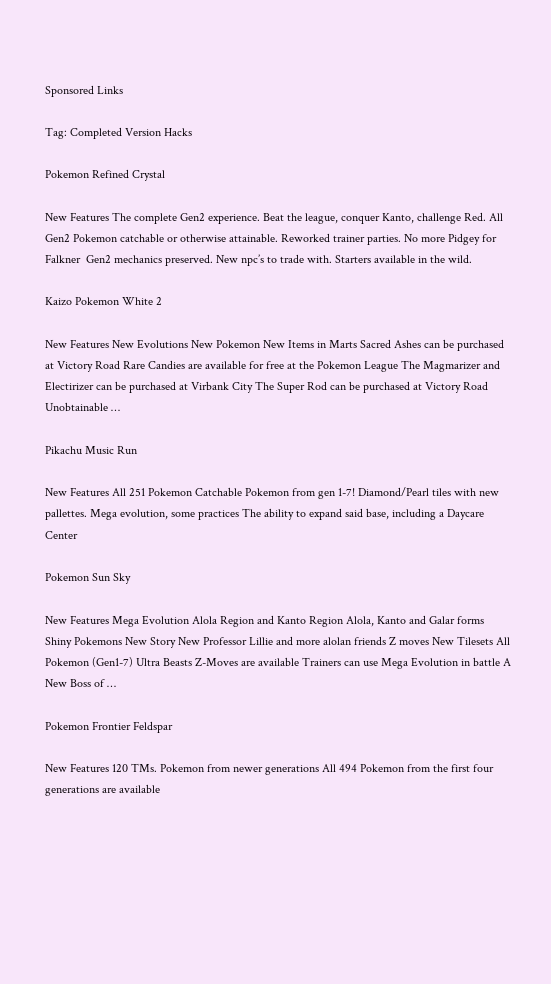Sponsored Links

Tag: Completed Version Hacks

Pokemon Refined Crystal

New Features The complete Gen2 experience. Beat the league, conquer Kanto, challenge Red. All Gen2 Pokemon catchable or otherwise attainable. Reworked trainer parties. No more Pidgey for Falkner  Gen2 mechanics preserved. New npc’s to trade with. Starters available in the wild.

Kaizo Pokemon White 2

New Features New Evolutions New Pokemon New Items in Marts Sacred Ashes can be purchased at Victory Road Rare Candies are available for free at the Pokemon League The Magmarizer and Electirizer can be purchased at Virbank City The Super Rod can be purchased at Victory Road Unobtainable …

Pikachu Music Run

New Features All 251 Pokemon Catchable Pokemon from gen 1-7! Diamond/Pearl tiles with new pallettes. Mega evolution, some practices The ability to expand said base, including a Daycare Center

Pokemon Sun Sky

New Features Mega Evolution Alola Region and Kanto Region Alola, Kanto and Galar forms Shiny Pokemons New Story New Professor Lillie and more alolan friends Z moves New Tilesets All Pokemon (Gen1-7) Ultra Beasts Z-Moves are available Trainers can use Mega Evolution in battle A New Boss of …

Pokemon Frontier Feldspar

New Features 120 TMs. Pokemon from newer generations All 494 Pokemon from the first four generations are available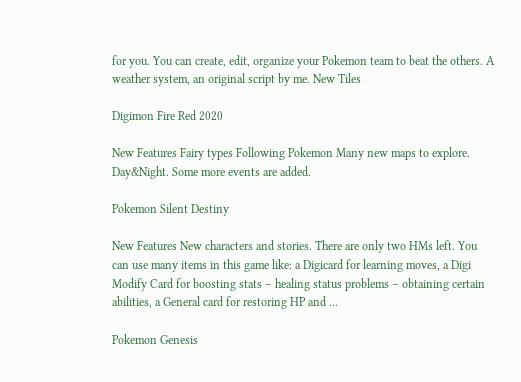for you. You can create, edit, organize your Pokemon team to beat the others. A weather system, an original script by me. New Tiles

Digimon Fire Red 2020

New Features Fairy types Following Pokemon Many new maps to explore. Day&Night. Some more events are added.

Pokemon Silent Destiny

New Features New characters and stories. There are only two HMs left. You can use many items in this game like: a Digicard for learning moves, a Digi Modify Card for boosting stats – healing status problems – obtaining certain abilities, a General card for restoring HP and …

Pokemon Genesis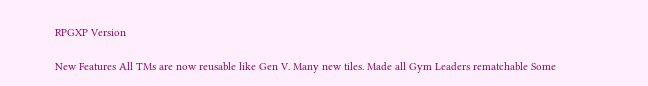RPGXP Version

New Features All TMs are now reusable like Gen V. Many new tiles. Made all Gym Leaders rematchable Some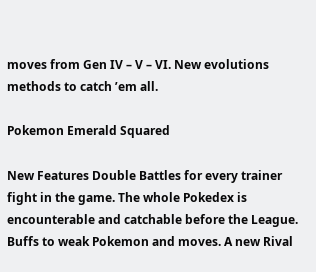moves from Gen IV – V – VI. New evolutions methods to catch ’em all.

Pokemon Emerald Squared

New Features Double Battles for every trainer fight in the game. The whole Pokedex is encounterable and catchable before the League. Buffs to weak Pokemon and moves. A new Rival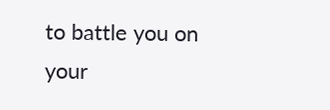to battle you on your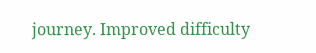journey. Improved difficulty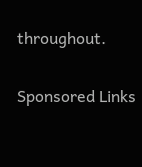throughout.

Sponsored Links